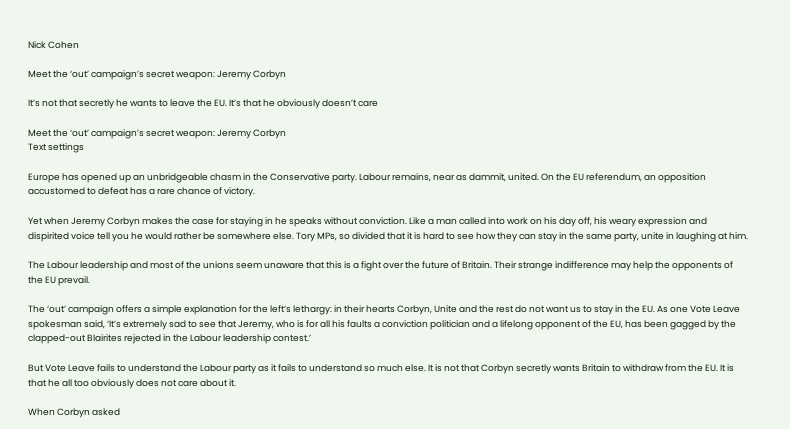Nick Cohen

Meet the ‘out’ campaign’s secret weapon: Jeremy Corbyn

It’s not that secretly he wants to leave the EU. It’s that he obviously doesn’t care

Meet the ‘out’ campaign’s secret weapon: Jeremy Corbyn
Text settings

Europe has opened up an unbridgeable chasm in the Conservative party. Labour remains, near as dammit, united. On the EU referendum, an opposition accustomed to defeat has a rare chance of victory.

Yet when Jeremy Corbyn makes the case for staying in he speaks without conviction. Like a man called into work on his day off, his weary expression and dispirited voice tell you he would rather be somewhere else. Tory MPs, so divided that it is hard to see how they can stay in the same party, unite in laughing at him.

The Labour leadership and most of the unions seem unaware that this is a fight over the future of Britain. Their strange indifference may help the opponents of the EU prevail.

The ‘out’ campaign offers a simple explanation for the left’s lethargy: in their hearts Corbyn, Unite and the rest do not want us to stay in the EU. As one Vote Leave spokesman said, ‘It’s extremely sad to see that Jeremy, who is for all his faults a conviction politician and a lifelong opponent of the EU, has been gagged by the clapped-out Blairites rejected in the Labour leadership contest.’

But Vote Leave fails to understand the Labour party as it fails to understand so much else. It is not that Corbyn secretly wants Britain to withdraw from the EU. It is that he all too obviously does not care about it.

When Corbyn asked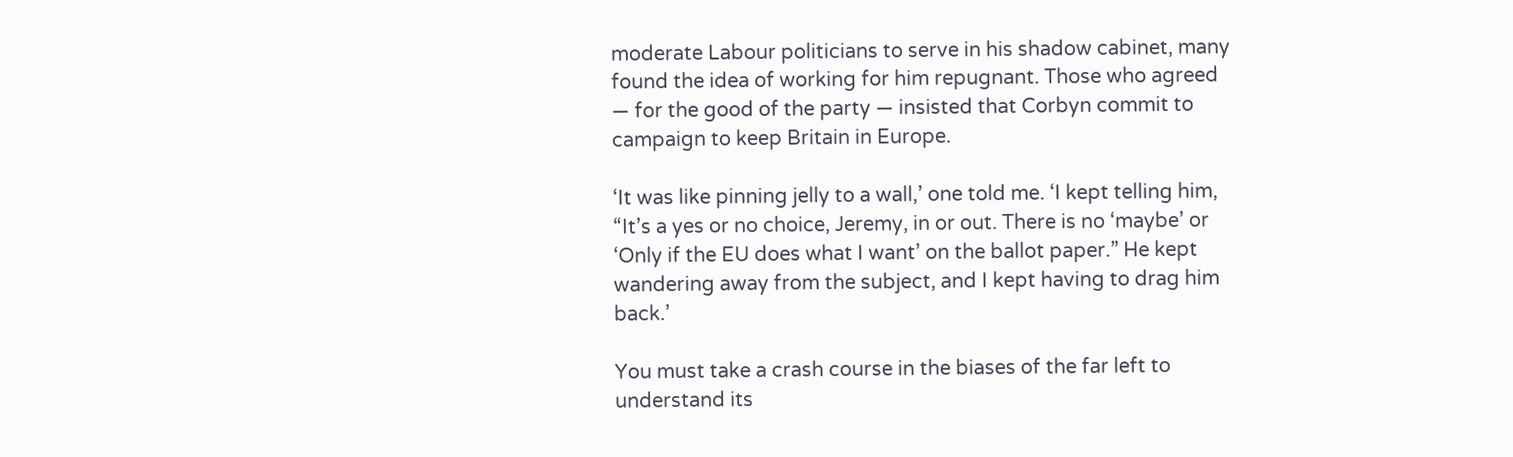moderate Labour politicians to serve in his shadow cabinet, many found the idea of working for him repugnant. Those who agreed — for the good of the party — insisted that Corbyn commit to campaign to keep Britain in Europe.

‘It was like pinning jelly to a wall,’ one told me. ‘I kept telling him, “It’s a yes or no choice, Jeremy, in or out. There is no ‘maybe’ or ‘Only if the EU does what I want’ on the ballot paper.” He kept wandering away from the subject, and I kept having to drag him back.’

You must take a crash course in the biases of the far left to understand its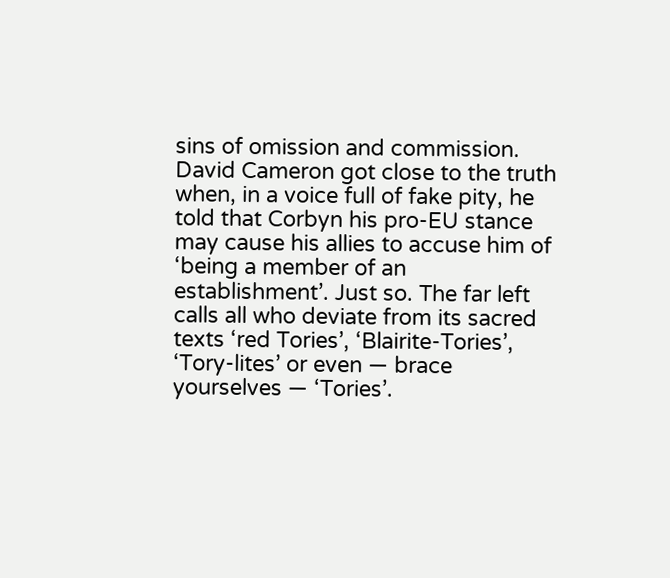sins of omission and commission. David Cameron got close to the truth when, in a voice full of fake pity, he told that Corbyn his pro-EU stance may cause his allies to accuse him of ‘being a member of an establishment’. Just so. The far left calls all who deviate from its sacred texts ‘red Tories’, ‘Blairite-Tories’, ‘Tory-lites’ or even — brace yourselves — ‘Tories’.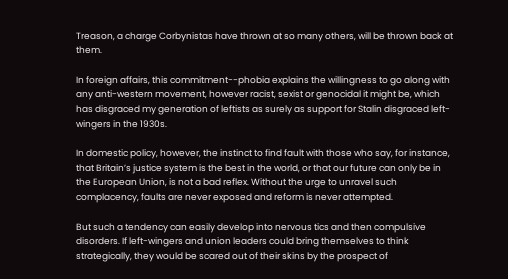Treason, a charge Corbynistas have thrown at so many others, will be thrown back at them.

In foreign affairs, this commitment--phobia explains the willingness to go along with any anti-western movement, however racist, sexist or genocidal it might be, which has disgraced my generation of leftists as surely as support for Stalin disgraced left-wingers in the 1930s.

In domestic policy, however, the instinct to find fault with those who say, for instance, that Britain’s justice system is the best in the world, or that our future can only be in the European Union, is not a bad reflex. Without the urge to unravel such complacency, faults are never exposed and reform is never attempted.

But such a tendency can easily develop into nervous tics and then compulsive disorders. If left-wingers and union leaders could bring themselves to think strategically, they would be scared out of their skins by the prospect of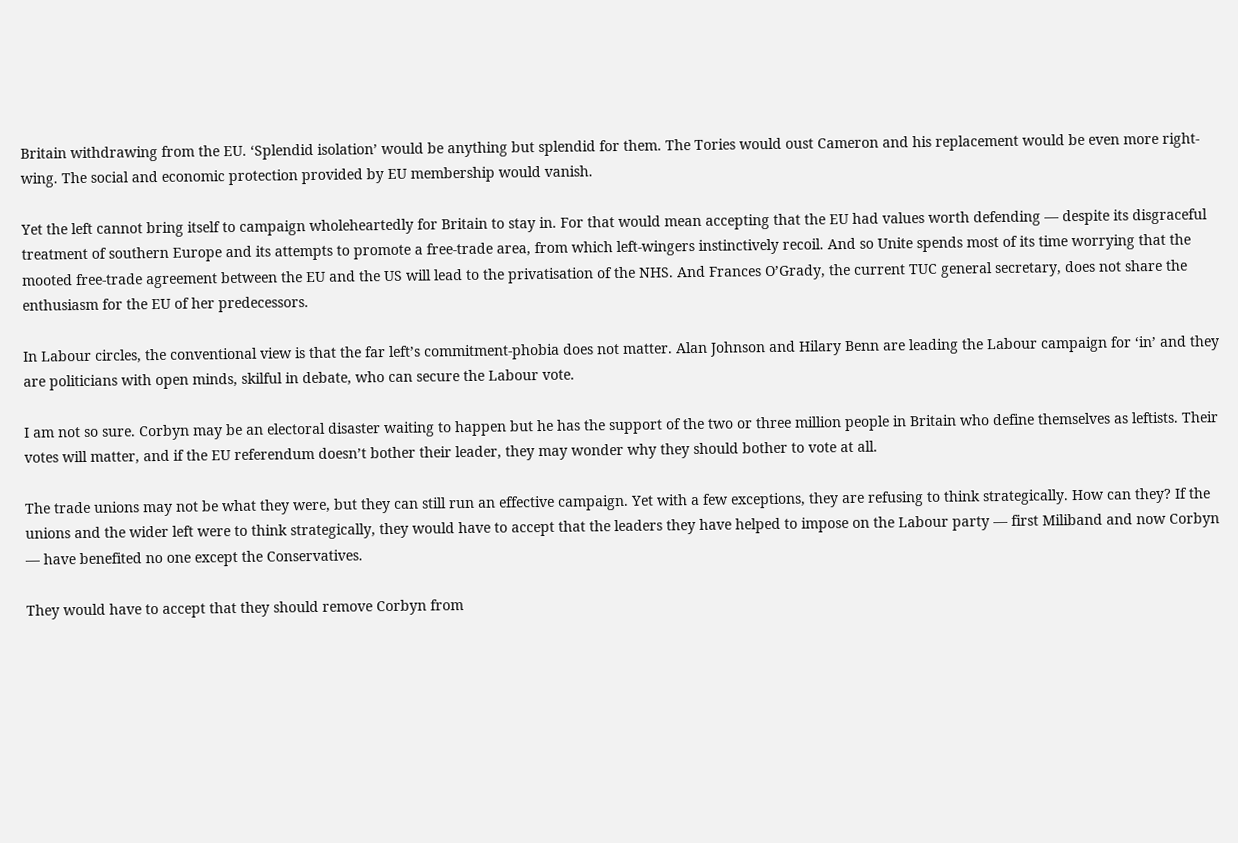Britain withdrawing from the EU. ‘Splendid isolation’ would be anything but splendid for them. The Tories would oust Cameron and his replacement would be even more right-wing. The social and economic protection provided by EU membership would vanish.

Yet the left cannot bring itself to campaign wholeheartedly for Britain to stay in. For that would mean accepting that the EU had values worth defending — despite its disgraceful treatment of southern Europe and its attempts to promote a free-trade area, from which left-wingers instinctively recoil. And so Unite spends most of its time worrying that the mooted free-trade agreement between the EU and the US will lead to the privatisation of the NHS. And Frances O’Grady, the current TUC general secretary, does not share the enthusiasm for the EU of her predecessors.

In Labour circles, the conventional view is that the far left’s commitment-phobia does not matter. Alan Johnson and Hilary Benn are leading the Labour campaign for ‘in’ and they are politicians with open minds, skilful in debate, who can secure the Labour vote.

I am not so sure. Corbyn may be an electoral disaster waiting to happen but he has the support of the two or three million people in Britain who define themselves as leftists. Their votes will matter, and if the EU referendum doesn’t bother their leader, they may wonder why they should bother to vote at all.

The trade unions may not be what they were, but they can still run an effective campaign. Yet with a few exceptions, they are refusing to think strategically. How can they? If the unions and the wider left were to think strategically, they would have to accept that the leaders they have helped to impose on the Labour party — first Miliband and now Corbyn — have benefited no one except the Conservatives.

They would have to accept that they should remove Corbyn from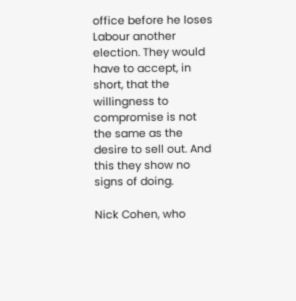office before he loses Labour another election. They would have to accept, in short, that the willingness to compromise is not the same as the desire to sell out. And this they show no signs of doing.

Nick Cohen, who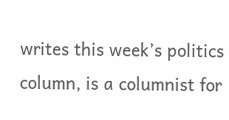writes this week’s politics column, is a columnist for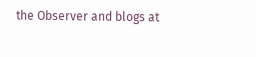the Observer and blogs at